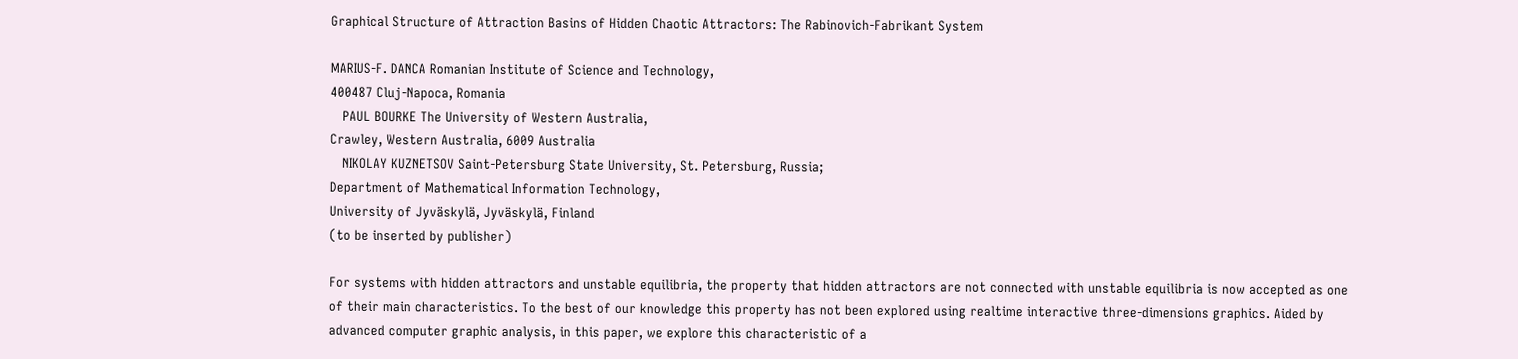Graphical Structure of Attraction Basins of Hidden Chaotic Attractors: The Rabinovich-Fabrikant System

MARIUS-F. DANCA Romanian Institute of Science and Technology,
400487 Cluj-Napoca, Romania
   PAUL BOURKE The University of Western Australia,
Crawley, Western Australia, 6009 Australia
   NIKOLAY KUZNETSOV Saint-Petersburg State University, St. Petersburg, Russia;
Department of Mathematical Information Technology,
University of Jyväskylä, Jyväskylä, Finland
(to be inserted by publisher)

For systems with hidden attractors and unstable equilibria, the property that hidden attractors are not connected with unstable equilibria is now accepted as one of their main characteristics. To the best of our knowledge this property has not been explored using realtime interactive three-dimensions graphics. Aided by advanced computer graphic analysis, in this paper, we explore this characteristic of a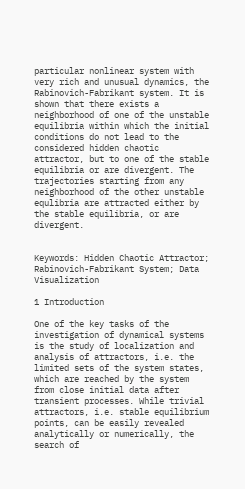particular nonlinear system with very rich and unusual dynamics, the Rabinovich-Fabrikant system. It is shown that there exists a neighborhood of one of the unstable equilibria within which the initial conditions do not lead to the considered hidden chaotic attractor, but to one of the stable equilibria or are divergent. The trajectories starting from any neighborhood of the other unstable equlibria are attracted either by the stable equilibria, or are divergent.


Keywords: Hidden Chaotic Attractor; Rabinovich-Fabrikant System; Data Visualization

1 Introduction

One of the key tasks of the investigation of dynamical systems is the study of localization and analysis of attractors, i.e. the limited sets of the system states, which are reached by the system from close initial data after transient processes. While trivial attractors, i.e. stable equilibrium points, can be easily revealed analytically or numerically, the search of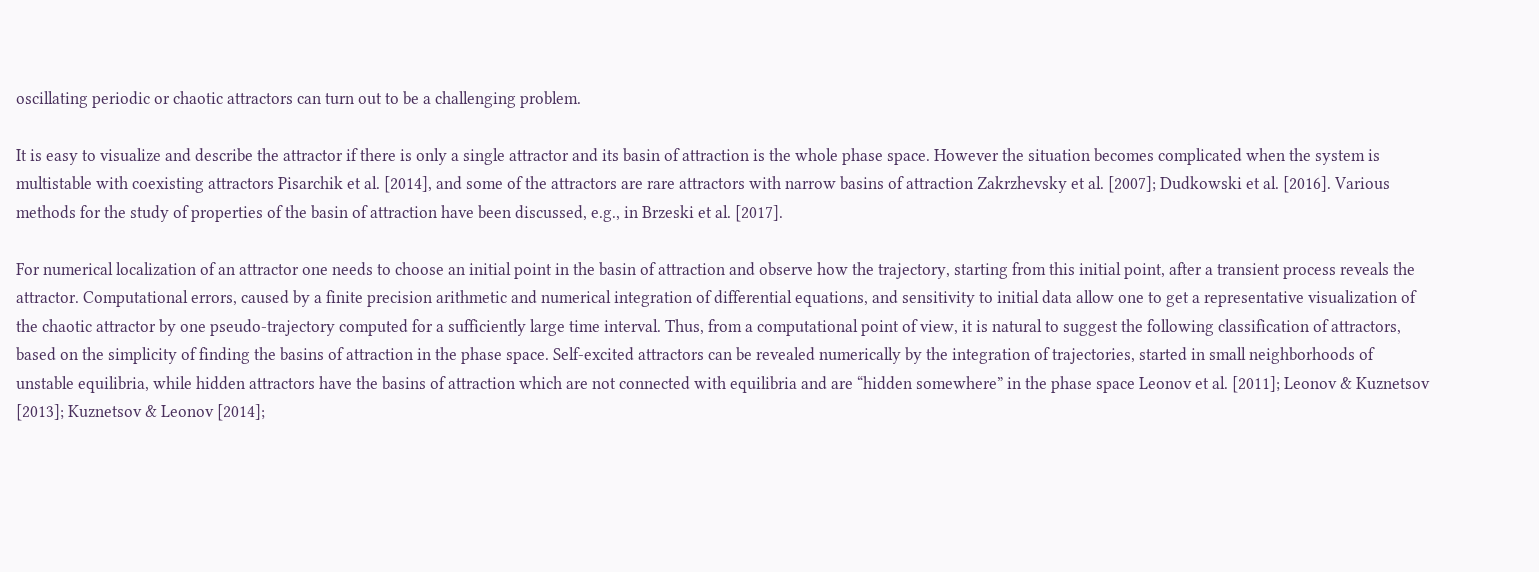oscillating periodic or chaotic attractors can turn out to be a challenging problem.

It is easy to visualize and describe the attractor if there is only a single attractor and its basin of attraction is the whole phase space. However the situation becomes complicated when the system is multistable with coexisting attractors Pisarchik et al. [2014], and some of the attractors are rare attractors with narrow basins of attraction Zakrzhevsky et al. [2007]; Dudkowski et al. [2016]. Various methods for the study of properties of the basin of attraction have been discussed, e.g., in Brzeski et al. [2017].

For numerical localization of an attractor one needs to choose an initial point in the basin of attraction and observe how the trajectory, starting from this initial point, after a transient process reveals the attractor. Computational errors, caused by a finite precision arithmetic and numerical integration of differential equations, and sensitivity to initial data allow one to get a representative visualization of the chaotic attractor by one pseudo-trajectory computed for a sufficiently large time interval. Thus, from a computational point of view, it is natural to suggest the following classification of attractors, based on the simplicity of finding the basins of attraction in the phase space. Self-excited attractors can be revealed numerically by the integration of trajectories, started in small neighborhoods of unstable equilibria, while hidden attractors have the basins of attraction which are not connected with equilibria and are “hidden somewhere” in the phase space Leonov et al. [2011]; Leonov & Kuznetsov [2013]; Kuznetsov & Leonov [2014];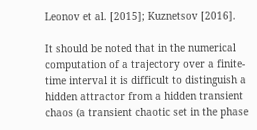Leonov et al. [2015]; Kuznetsov [2016].

It should be noted that in the numerical computation of a trajectory over a finite-time interval it is difficult to distinguish a hidden attractor from a hidden transient chaos (a transient chaotic set in the phase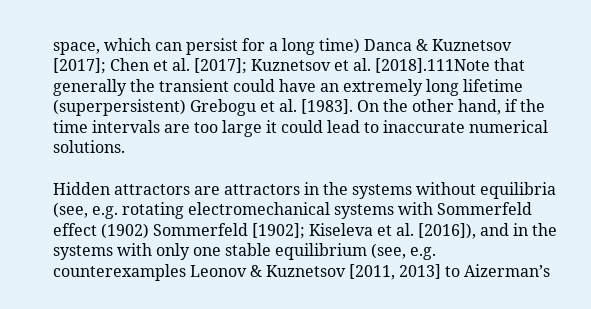space, which can persist for a long time) Danca & Kuznetsov [2017]; Chen et al. [2017]; Kuznetsov et al. [2018].111Note that generally the transient could have an extremely long lifetime (superpersistent) Grebogu et al. [1983]. On the other hand, if the time intervals are too large it could lead to inaccurate numerical solutions.

Hidden attractors are attractors in the systems without equilibria (see, e.g. rotating electromechanical systems with Sommerfeld effect (1902) Sommerfeld [1902]; Kiseleva et al. [2016]), and in the systems with only one stable equilibrium (see, e.g. counterexamples Leonov & Kuznetsov [2011, 2013] to Aizerman’s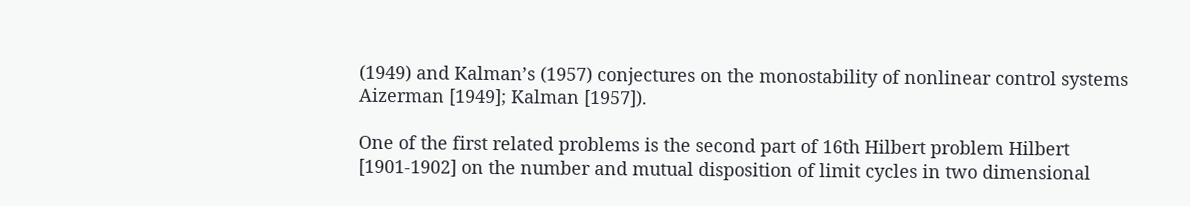(1949) and Kalman’s (1957) conjectures on the monostability of nonlinear control systems Aizerman [1949]; Kalman [1957]).

One of the first related problems is the second part of 16th Hilbert problem Hilbert [1901-1902] on the number and mutual disposition of limit cycles in two dimensional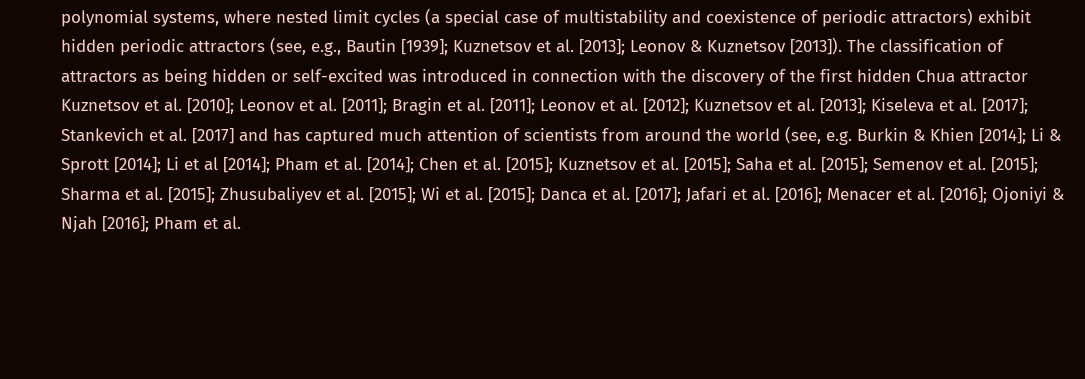polynomial systems, where nested limit cycles (a special case of multistability and coexistence of periodic attractors) exhibit hidden periodic attractors (see, e.g., Bautin [1939]; Kuznetsov et al. [2013]; Leonov & Kuznetsov [2013]). The classification of attractors as being hidden or self-excited was introduced in connection with the discovery of the first hidden Chua attractor Kuznetsov et al. [2010]; Leonov et al. [2011]; Bragin et al. [2011]; Leonov et al. [2012]; Kuznetsov et al. [2013]; Kiseleva et al. [2017]; Stankevich et al. [2017] and has captured much attention of scientists from around the world (see, e.g. Burkin & Khien [2014]; Li & Sprott [2014]; Li et al [2014]; Pham et al. [2014]; Chen et al. [2015]; Kuznetsov et al. [2015]; Saha et al. [2015]; Semenov et al. [2015]; Sharma et al. [2015]; Zhusubaliyev et al. [2015]; Wi et al. [2015]; Danca et al. [2017]; Jafari et al. [2016]; Menacer et al. [2016]; Ojoniyi & Njah [2016]; Pham et al.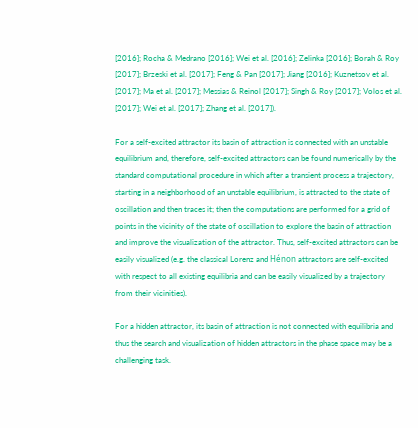[2016]; Rocha & Medrano [2016]; Wei et al. [2016]; Zelinka [2016]; Borah & Roy [2017]; Brzeski et al. [2017]; Feng & Pan [2017]; Jiang [2016]; Kuznetsov et al. [2017]; Ma et al. [2017]; Messias & Reinol [2017]; Singh & Roy [2017]; Volos et al. [2017]; Wei et al. [2017]; Zhang et al. [2017]).

For a self-excited attractor its basin of attraction is connected with an unstable equilibrium and, therefore, self-excited attractors can be found numerically by the standard computational procedure in which after a transient process a trajectory, starting in a neighborhood of an unstable equilibrium, is attracted to the state of oscillation and then traces it; then the computations are performed for a grid of points in the vicinity of the state of oscillation to explore the basin of attraction and improve the visualization of the attractor. Thus, self-excited attractors can be easily visualized (e.g. the classical Lorenz and Hénon attractors are self-excited with respect to all existing equilibria and can be easily visualized by a trajectory from their vicinities).

For a hidden attractor, its basin of attraction is not connected with equilibria and thus the search and visualization of hidden attractors in the phase space may be a challenging task.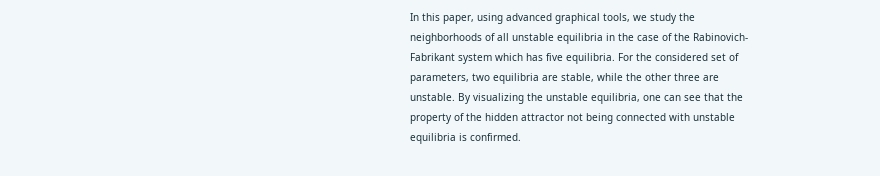In this paper, using advanced graphical tools, we study the neighborhoods of all unstable equilibria in the case of the Rabinovich-Fabrikant system which has five equilibria. For the considered set of parameters, two equilibria are stable, while the other three are unstable. By visualizing the unstable equilibria, one can see that the property of the hidden attractor not being connected with unstable equilibria is confirmed.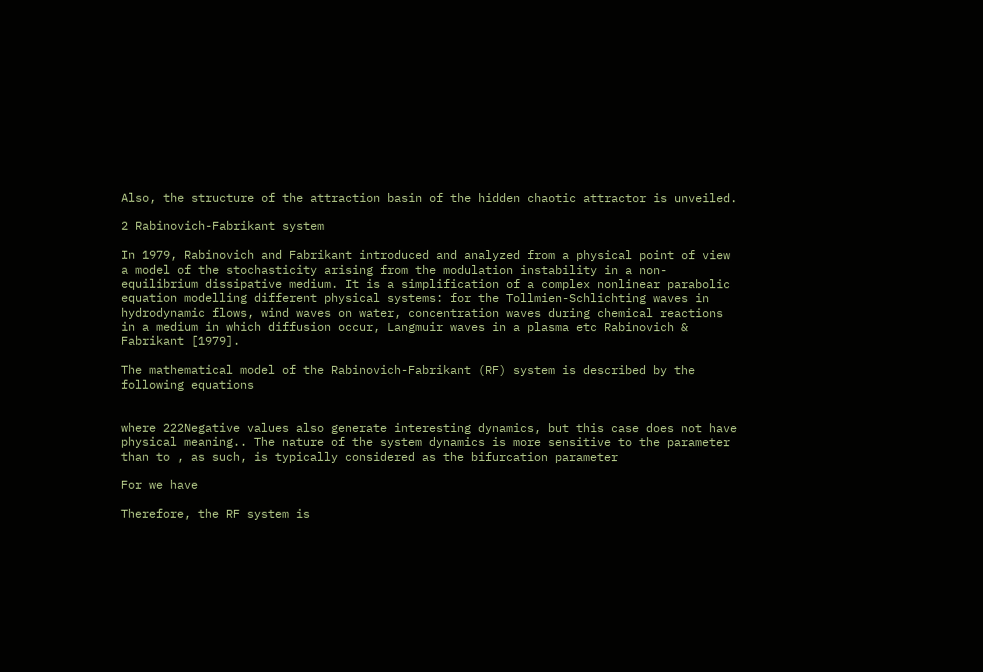Also, the structure of the attraction basin of the hidden chaotic attractor is unveiled.

2 Rabinovich-Fabrikant system

In 1979, Rabinovich and Fabrikant introduced and analyzed from a physical point of view a model of the stochasticity arising from the modulation instability in a non-equilibrium dissipative medium. It is a simplification of a complex nonlinear parabolic equation modelling different physical systems: for the Tollmien-Schlichting waves in hydrodynamic flows, wind waves on water, concentration waves during chemical reactions in a medium in which diffusion occur, Langmuir waves in a plasma etc Rabinovich & Fabrikant [1979].

The mathematical model of the Rabinovich-Fabrikant (RF) system is described by the following equations


where 222Negative values also generate interesting dynamics, but this case does not have physical meaning.. The nature of the system dynamics is more sensitive to the parameter than to , as such, is typically considered as the bifurcation parameter

For we have

Therefore, the RF system is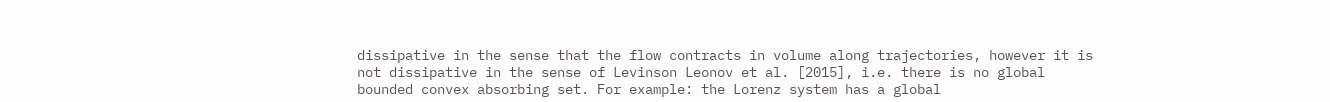dissipative in the sense that the flow contracts in volume along trajectories, however it is not dissipative in the sense of Levinson Leonov et al. [2015], i.e. there is no global bounded convex absorbing set. For example: the Lorenz system has a global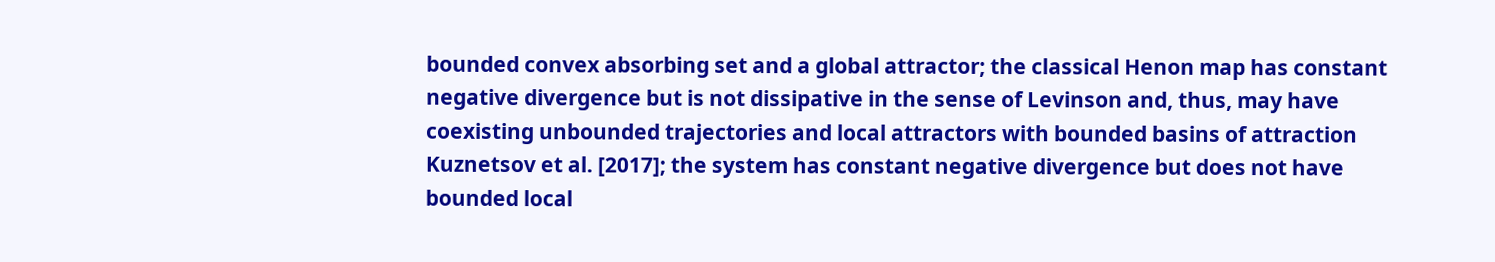bounded convex absorbing set and a global attractor; the classical Henon map has constant negative divergence but is not dissipative in the sense of Levinson and, thus, may have coexisting unbounded trajectories and local attractors with bounded basins of attraction Kuznetsov et al. [2017]; the system has constant negative divergence but does not have bounded local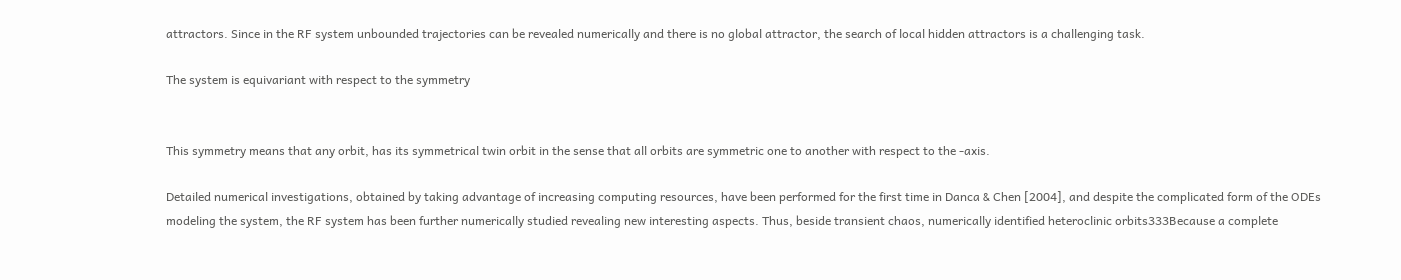attractors. Since in the RF system unbounded trajectories can be revealed numerically and there is no global attractor, the search of local hidden attractors is a challenging task.

The system is equivariant with respect to the symmetry


This symmetry means that any orbit, has its symmetrical twin orbit in the sense that all orbits are symmetric one to another with respect to the -axis.

Detailed numerical investigations, obtained by taking advantage of increasing computing resources, have been performed for the first time in Danca & Chen [2004], and despite the complicated form of the ODEs modeling the system, the RF system has been further numerically studied revealing new interesting aspects. Thus, beside transient chaos, numerically identified heteroclinic orbits333Because a complete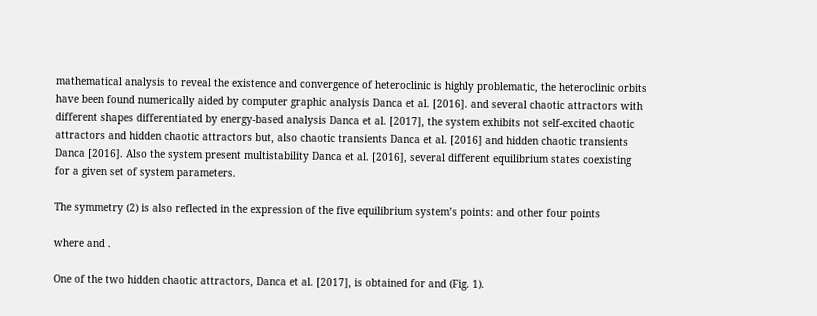mathematical analysis to reveal the existence and convergence of heteroclinic is highly problematic, the heteroclinic orbits have been found numerically aided by computer graphic analysis Danca et al. [2016]. and several chaotic attractors with different shapes differentiated by energy-based analysis Danca et al. [2017], the system exhibits not self-excited chaotic attractors and hidden chaotic attractors but, also chaotic transients Danca et al. [2016] and hidden chaotic transients Danca [2016]. Also the system present multistability Danca et al. [2016], several different equilibrium states coexisting for a given set of system parameters.

The symmetry (2) is also reflected in the expression of the five equilibrium system’s points: and other four points

where and .

One of the two hidden chaotic attractors, Danca et al. [2017], is obtained for and (Fig. 1).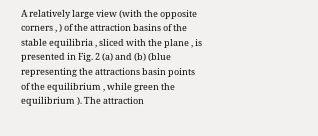A relatively large view (with the opposite corners , ) of the attraction basins of the stable equilibria , sliced with the plane , is presented in Fig. 2 (a) and (b) (blue representing the attractions basin points of the equilibrium , while green the equilibrium ). The attraction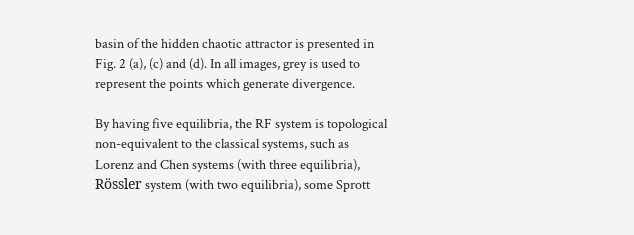basin of the hidden chaotic attractor is presented in Fig. 2 (a), (c) and (d). In all images, grey is used to represent the points which generate divergence.

By having five equilibria, the RF system is topological non-equivalent to the classical systems, such as Lorenz and Chen systems (with three equilibria), Rössler system (with two equilibria), some Sprott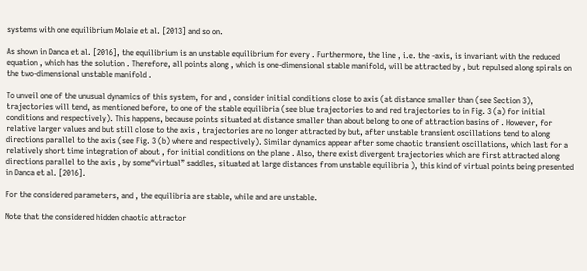systems with one equilibrium Molaie et al. [2013] and so on.

As shown in Danca et al. [2016], the equilibrium is an unstable equilibrium for every . Furthermore, the line , i.e. the -axis, is invariant with the reduced equation , which has the solution . Therefore, all points along , which is one-dimensional stable manifold, will be attracted by , but repulsed along spirals on the two-dimensional unstable manifold .

To unveil one of the unusual dynamics of this system, for and , consider initial conditions close to axis (at distance smaller than (see Section 3), trajectories will tend, as mentioned before, to one of the stable equilibria (see blue trajectories to and red trajectories to in Fig. 3 (a) for initial conditions and respectively). This happens, because points situated at distance smaller than about belong to one of attraction basins of . However, for relative larger values and but still close to the axis , trajectories are no longer attracted by but, after unstable transient oscillations tend to along directions parallel to the axis (see Fig. 3 (b) where and respectively). Similar dynamics appear after some chaotic transient oscillations, which last for a relatively short time integration of about , for initial conditions on the plane . Also, there exist divergent trajectories which are first attracted along directions parallel to the axis , by some“virtual” saddles, situated at large distances from unstable equilibria ), this kind of virtual points being presented in Danca et al. [2016].

For the considered parameters, and , the equilibria are stable, while and are unstable.

Note that the considered hidden chaotic attractor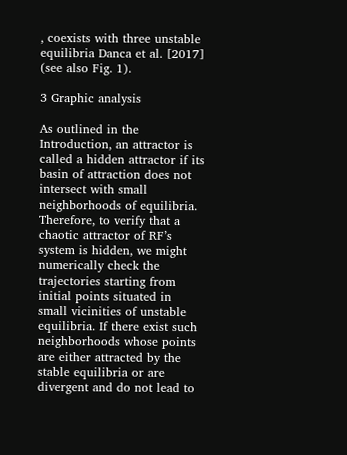, coexists with three unstable equilibria Danca et al. [2017] (see also Fig. 1).

3 Graphic analysis

As outlined in the Introduction, an attractor is called a hidden attractor if its basin of attraction does not intersect with small neighborhoods of equilibria. Therefore, to verify that a chaotic attractor of RF’s system is hidden, we might numerically check the trajectories starting from initial points situated in small vicinities of unstable equilibria. If there exist such neighborhoods whose points are either attracted by the stable equilibria or are divergent and do not lead to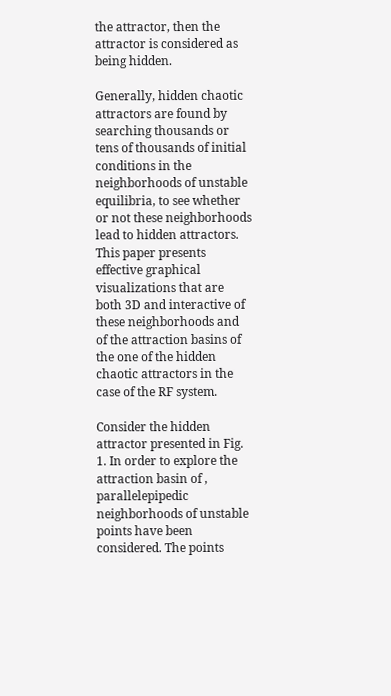the attractor, then the attractor is considered as being hidden.

Generally, hidden chaotic attractors are found by searching thousands or tens of thousands of initial conditions in the neighborhoods of unstable equilibria, to see whether or not these neighborhoods lead to hidden attractors. This paper presents effective graphical visualizations that are both 3D and interactive of these neighborhoods and of the attraction basins of the one of the hidden chaotic attractors in the case of the RF system.

Consider the hidden attractor presented in Fig. 1. In order to explore the attraction basin of , parallelepipedic neighborhoods of unstable points have been considered. The points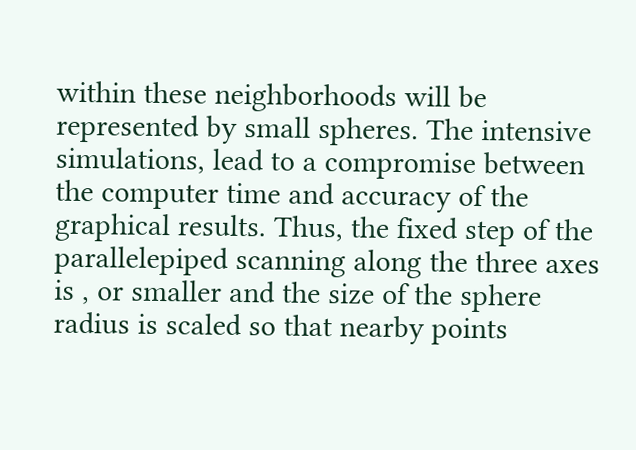within these neighborhoods will be represented by small spheres. The intensive simulations, lead to a compromise between the computer time and accuracy of the graphical results. Thus, the fixed step of the parallelepiped scanning along the three axes is , or smaller and the size of the sphere radius is scaled so that nearby points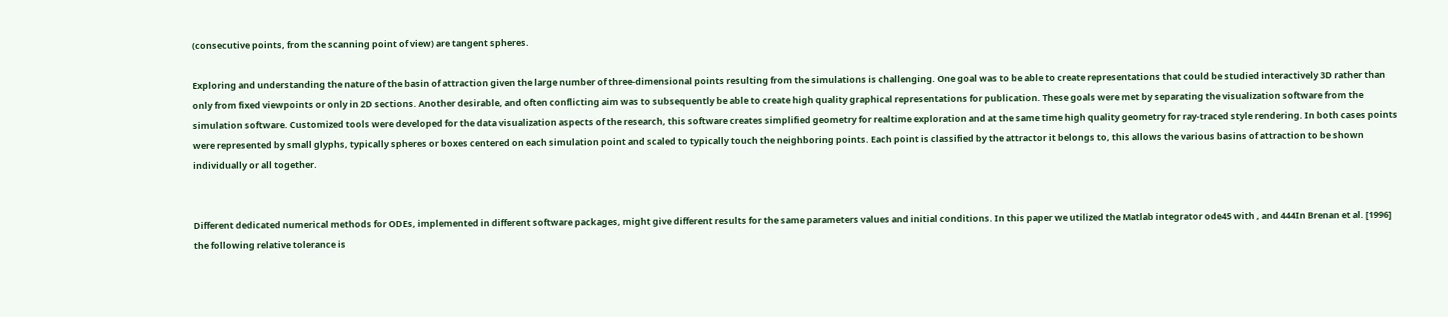(consecutive points, from the scanning point of view) are tangent spheres.

Exploring and understanding the nature of the basin of attraction given the large number of three-dimensional points resulting from the simulations is challenging. One goal was to be able to create representations that could be studied interactively 3D rather than only from fixed viewpoints or only in 2D sections. Another desirable, and often conflicting aim was to subsequently be able to create high quality graphical representations for publication. These goals were met by separating the visualization software from the simulation software. Customized tools were developed for the data visualization aspects of the research, this software creates simplified geometry for realtime exploration and at the same time high quality geometry for ray-traced style rendering. In both cases points were represented by small glyphs, typically spheres or boxes centered on each simulation point and scaled to typically touch the neighboring points. Each point is classified by the attractor it belongs to, this allows the various basins of attraction to be shown individually or all together.


Different dedicated numerical methods for ODEs, implemented in different software packages, might give different results for the same parameters values and initial conditions. In this paper we utilized the Matlab integrator ode45 with , and 444In Brenan et al. [1996] the following relative tolerance is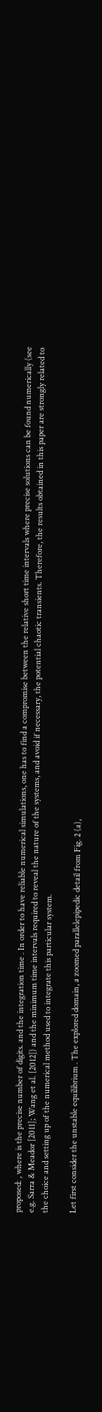proposed: , where is the precise number of digits. and the integration time . In order to have reliable numerical simulations, one has to find a compromise between the relative short time intervals where precise solutions can be found numerically (see e.g. Sarra & Meador [2011]; Wang et al. [2012]) and the minimum time intervals required to reveal the nature of the systems, and avoid if necessary, the potential chaotic transients. Therefore, the results obtained in this paper are strongly related to the choice and setting up of the numerical method used to integrate this particular system.

Let first consider the unstable equilibrium . The explored domain, a zoomed parallelepipedic detail from Fig. 2 (a),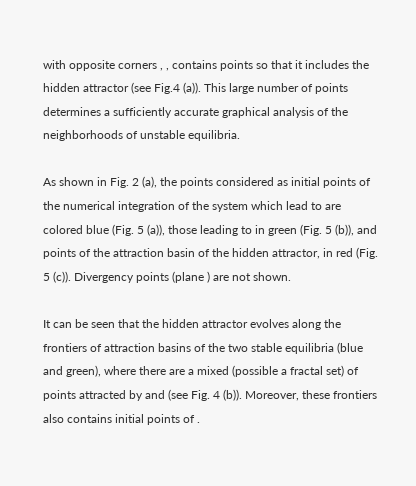with opposite corners , , contains points so that it includes the hidden attractor (see Fig.4 (a)). This large number of points determines a sufficiently accurate graphical analysis of the neighborhoods of unstable equilibria.

As shown in Fig. 2 (a), the points considered as initial points of the numerical integration of the system which lead to are colored blue (Fig. 5 (a)), those leading to in green (Fig. 5 (b)), and points of the attraction basin of the hidden attractor, in red (Fig. 5 (c)). Divergency points (plane ) are not shown.

It can be seen that the hidden attractor evolves along the frontiers of attraction basins of the two stable equilibria (blue and green), where there are a mixed (possible a fractal set) of points attracted by and (see Fig. 4 (b)). Moreover, these frontiers also contains initial points of .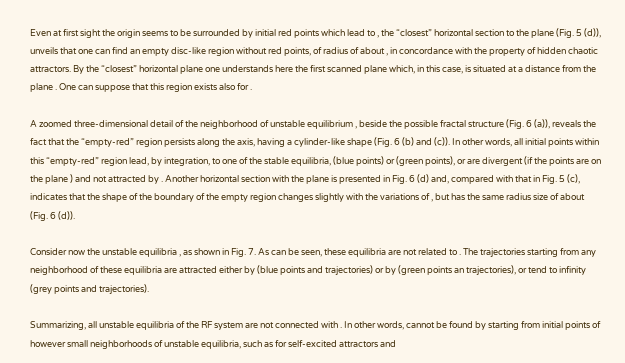Even at first sight the origin seems to be surrounded by initial red points which lead to , the “closest” horizontal section to the plane (Fig. 5 (d)), unveils that one can find an empty disc-like region without red points, of radius of about , in concordance with the property of hidden chaotic attractors. By the “closest” horizontal plane one understands here the first scanned plane which, in this case, is situated at a distance from the plane . One can suppose that this region exists also for .

A zoomed three-dimensional detail of the neighborhood of unstable equilibrium , beside the possible fractal structure (Fig. 6 (a)), reveals the fact that the “empty-red” region persists along the axis, having a cylinder-like shape (Fig. 6 (b) and (c)). In other words, all initial points within this “empty-red” region lead, by integration, to one of the stable equilibria, (blue points) or (green points), or are divergent (if the points are on the plane ) and not attracted by . Another horizontal section with the plane is presented in Fig. 6 (d) and, compared with that in Fig. 5 (c), indicates that the shape of the boundary of the empty region changes slightly with the variations of , but has the same radius size of about (Fig. 6 (d)).

Consider now the unstable equilibria , as shown in Fig. 7. As can be seen, these equilibria are not related to . The trajectories starting from any neighborhood of these equilibria are attracted either by (blue points and trajectories) or by (green points an trajectories), or tend to infinity (grey points and trajectories).

Summarizing, all unstable equilibria of the RF system are not connected with . In other words, cannot be found by starting from initial points of however small neighborhoods of unstable equilibria, such as for self-excited attractors and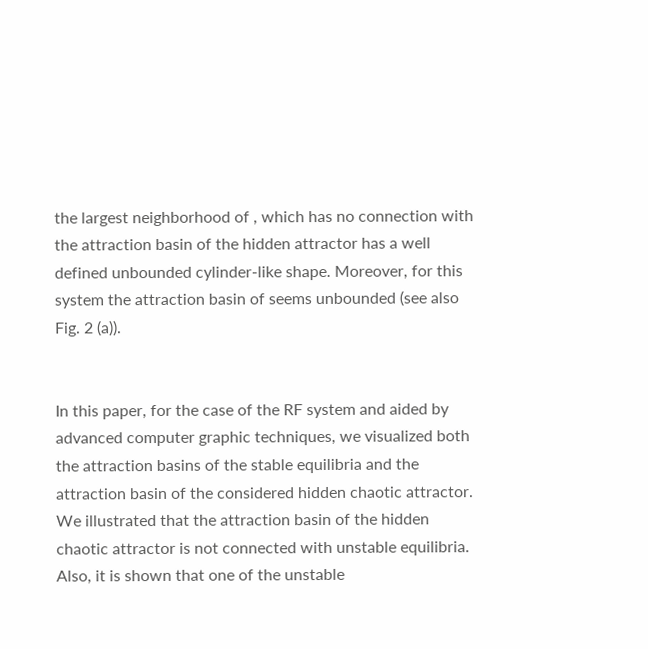the largest neighborhood of , which has no connection with the attraction basin of the hidden attractor has a well defined unbounded cylinder-like shape. Moreover, for this system the attraction basin of seems unbounded (see also Fig. 2 (a)).


In this paper, for the case of the RF system and aided by advanced computer graphic techniques, we visualized both the attraction basins of the stable equilibria and the attraction basin of the considered hidden chaotic attractor. We illustrated that the attraction basin of the hidden chaotic attractor is not connected with unstable equilibria. Also, it is shown that one of the unstable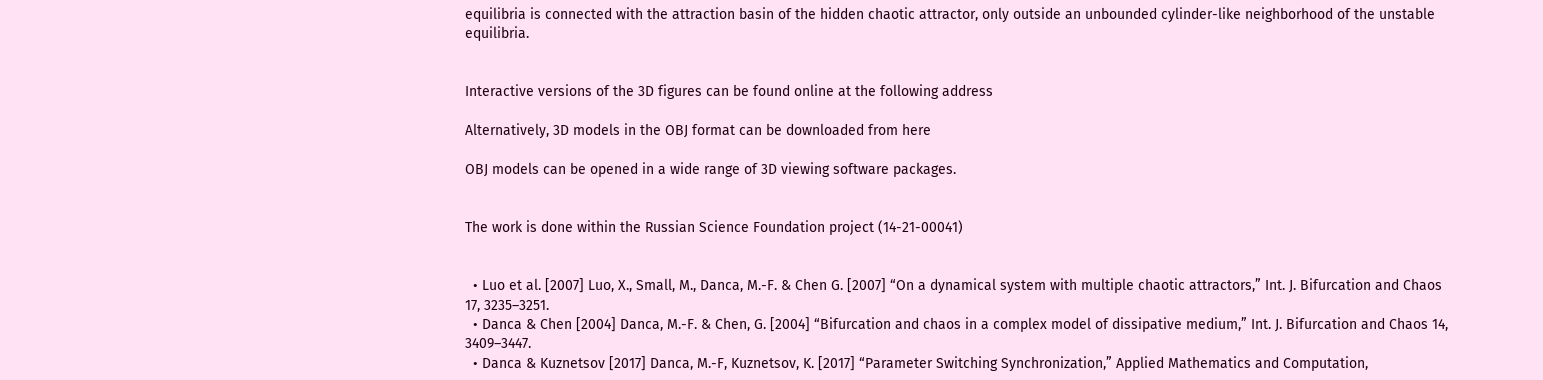equilibria is connected with the attraction basin of the hidden chaotic attractor, only outside an unbounded cylinder-like neighborhood of the unstable equilibria.


Interactive versions of the 3D figures can be found online at the following address

Alternatively, 3D models in the OBJ format can be downloaded from here

OBJ models can be opened in a wide range of 3D viewing software packages.


The work is done within the Russian Science Foundation project (14-21-00041)


  • Luo et al. [2007] Luo, X., Small, M., Danca, M.-F. & Chen G. [2007] “On a dynamical system with multiple chaotic attractors,” Int. J. Bifurcation and Chaos 17, 3235–3251.
  • Danca & Chen [2004] Danca, M.-F. & Chen, G. [2004] “Bifurcation and chaos in a complex model of dissipative medium,” Int. J. Bifurcation and Chaos 14, 3409–3447.
  • Danca & Kuznetsov [2017] Danca, M.-F, Kuznetsov, K. [2017] “Parameter Switching Synchronization,” Applied Mathematics and Computation,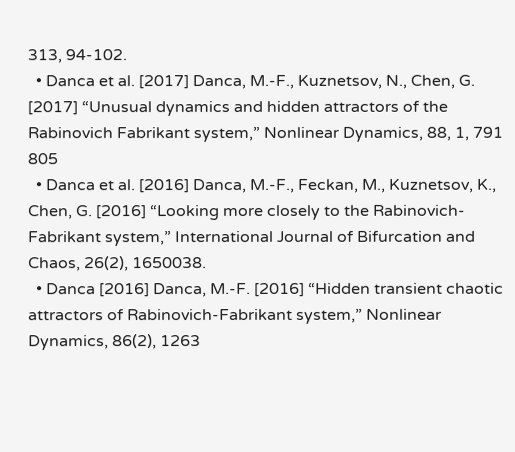313, 94-102.
  • Danca et al. [2017] Danca, M.-F., Kuznetsov, N., Chen, G. [2017] “Unusual dynamics and hidden attractors of the Rabinovich Fabrikant system,” Nonlinear Dynamics, 88, 1, 791 805
  • Danca et al. [2016] Danca, M.-F., Feckan, M., Kuznetsov, K., Chen, G. [2016] “Looking more closely to the Rabinovich-Fabrikant system,” International Journal of Bifurcation and Chaos, 26(2), 1650038.
  • Danca [2016] Danca, M.-F. [2016] “Hidden transient chaotic attractors of Rabinovich-Fabrikant system,” Nonlinear Dynamics, 86(2), 1263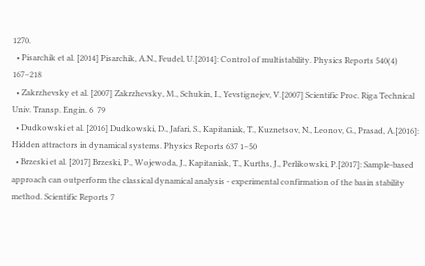1270.
  • Pisarchik et al. [2014] Pisarchik, A.N., Feudel, U.[2014]: Control of multistability. Physics Reports 540(4) 167–218
  • Zakrzhevsky et al. [2007] Zakrzhevsky, M., Schukin, I., Yevstignejev, V.[2007] Scientific Proc. Riga Technical Univ. Transp. Engin. 6  79
  • Dudkowski et al. [2016] Dudkowski, D., Jafari, S., Kapitaniak, T., Kuznetsov, N., Leonov, G., Prasad, A.[2016]: Hidden attractors in dynamical systems. Physics Reports 637 1–50
  • Brzeski et al. [2017] Brzeski, P., Wojewoda, J., Kapitaniak, T., Kurths, J., Perlikowski, P.[2017]: Sample-based approach can outperform the classical dynamical analysis - experimental confirmation of the basin stability method. Scientific Reports 7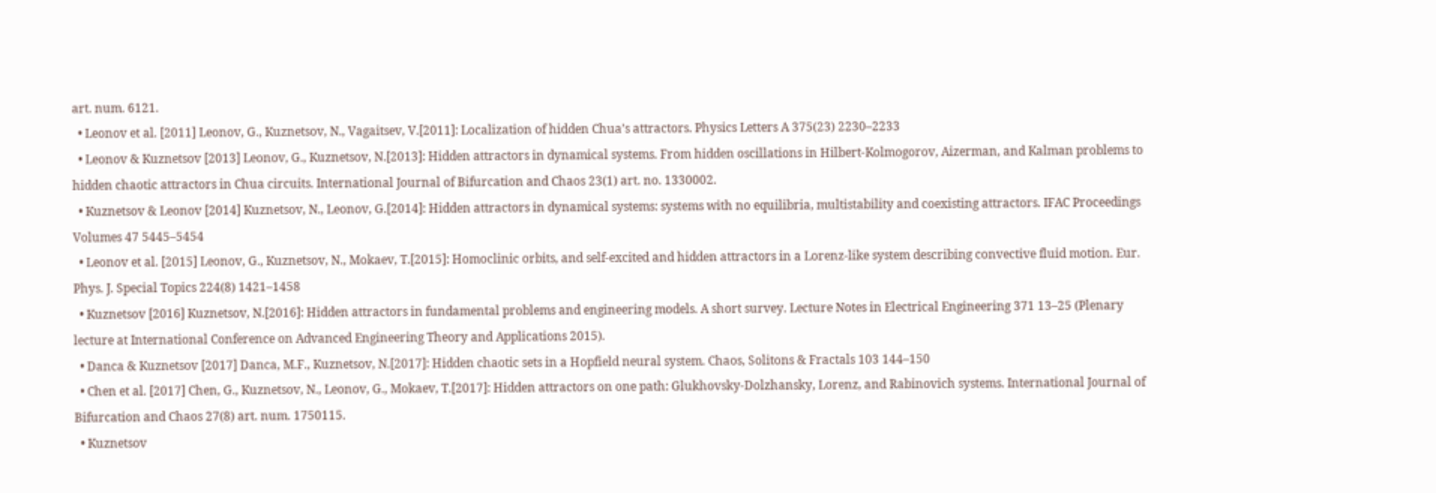art. num. 6121.
  • Leonov et al. [2011] Leonov, G., Kuznetsov, N., Vagaitsev, V.[2011]: Localization of hidden Chua’s attractors. Physics Letters A 375(23) 2230–2233
  • Leonov & Kuznetsov [2013] Leonov, G., Kuznetsov, N.[2013]: Hidden attractors in dynamical systems. From hidden oscillations in Hilbert-Kolmogorov, Aizerman, and Kalman problems to hidden chaotic attractors in Chua circuits. International Journal of Bifurcation and Chaos 23(1) art. no. 1330002.
  • Kuznetsov & Leonov [2014] Kuznetsov, N., Leonov, G.[2014]: Hidden attractors in dynamical systems: systems with no equilibria, multistability and coexisting attractors. IFAC Proceedings Volumes 47 5445–5454
  • Leonov et al. [2015] Leonov, G., Kuznetsov, N., Mokaev, T.[2015]: Homoclinic orbits, and self-excited and hidden attractors in a Lorenz-like system describing convective fluid motion. Eur. Phys. J. Special Topics 224(8) 1421–1458
  • Kuznetsov [2016] Kuznetsov, N.[2016]: Hidden attractors in fundamental problems and engineering models. A short survey. Lecture Notes in Electrical Engineering 371 13–25 (Plenary lecture at International Conference on Advanced Engineering Theory and Applications 2015).
  • Danca & Kuznetsov [2017] Danca, M.F., Kuznetsov, N.[2017]: Hidden chaotic sets in a Hopfield neural system. Chaos, Solitons & Fractals 103 144–150
  • Chen et al. [2017] Chen, G., Kuznetsov, N., Leonov, G., Mokaev, T.[2017]: Hidden attractors on one path: Glukhovsky-Dolzhansky, Lorenz, and Rabinovich systems. International Journal of Bifurcation and Chaos 27(8) art. num. 1750115.
  • Kuznetsov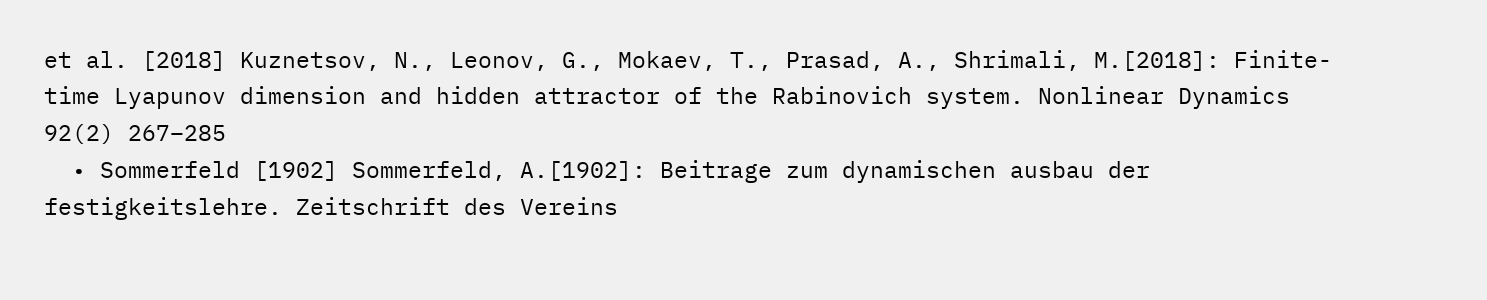et al. [2018] Kuznetsov, N., Leonov, G., Mokaev, T., Prasad, A., Shrimali, M.[2018]: Finite-time Lyapunov dimension and hidden attractor of the Rabinovich system. Nonlinear Dynamics 92(2) 267–285
  • Sommerfeld [1902] Sommerfeld, A.[1902]: Beitrage zum dynamischen ausbau der festigkeitslehre. Zeitschrift des Vereins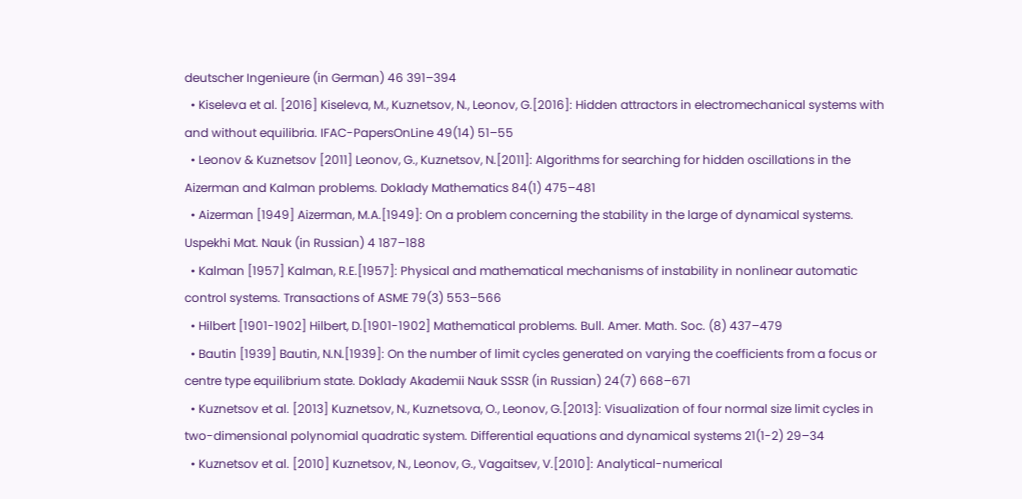deutscher Ingenieure (in German) 46 391–394
  • Kiseleva et al. [2016] Kiseleva, M., Kuznetsov, N., Leonov, G.[2016]: Hidden attractors in electromechanical systems with and without equilibria. IFAC-PapersOnLine 49(14) 51–55
  • Leonov & Kuznetsov [2011] Leonov, G., Kuznetsov, N.[2011]: Algorithms for searching for hidden oscillations in the Aizerman and Kalman problems. Doklady Mathematics 84(1) 475–481
  • Aizerman [1949] Aizerman, M.A.[1949]: On a problem concerning the stability in the large of dynamical systems. Uspekhi Mat. Nauk (in Russian) 4 187–188
  • Kalman [1957] Kalman, R.E.[1957]: Physical and mathematical mechanisms of instability in nonlinear automatic control systems. Transactions of ASME 79(3) 553–566
  • Hilbert [1901-1902] Hilbert, D.[1901-1902] Mathematical problems. Bull. Amer. Math. Soc. (8) 437–479
  • Bautin [1939] Bautin, N.N.[1939]: On the number of limit cycles generated on varying the coefficients from a focus or centre type equilibrium state. Doklady Akademii Nauk SSSR (in Russian) 24(7) 668–671
  • Kuznetsov et al. [2013] Kuznetsov, N., Kuznetsova, O., Leonov, G.[2013]: Visualization of four normal size limit cycles in two-dimensional polynomial quadratic system. Differential equations and dynamical systems 21(1-2) 29–34
  • Kuznetsov et al. [2010] Kuznetsov, N., Leonov, G., Vagaitsev, V.[2010]: Analytical-numerical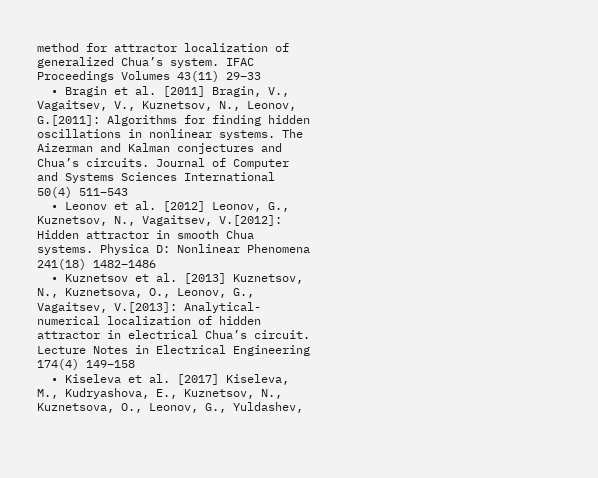method for attractor localization of generalized Chua’s system. IFAC Proceedings Volumes 43(11) 29–33
  • Bragin et al. [2011] Bragin, V., Vagaitsev, V., Kuznetsov, N., Leonov, G.[2011]: Algorithms for finding hidden oscillations in nonlinear systems. The Aizerman and Kalman conjectures and Chua’s circuits. Journal of Computer and Systems Sciences International 50(4) 511–543
  • Leonov et al. [2012] Leonov, G., Kuznetsov, N., Vagaitsev, V.[2012]: Hidden attractor in smooth Chua systems. Physica D: Nonlinear Phenomena 241(18) 1482–1486
  • Kuznetsov et al. [2013] Kuznetsov, N., Kuznetsova, O., Leonov, G., Vagaitsev, V.[2013]: Analytical-numerical localization of hidden attractor in electrical Chua’s circuit. Lecture Notes in Electrical Engineering 174(4) 149–158
  • Kiseleva et al. [2017] Kiseleva, M., Kudryashova, E., Kuznetsov, N., Kuznetsova, O., Leonov, G., Yuldashev,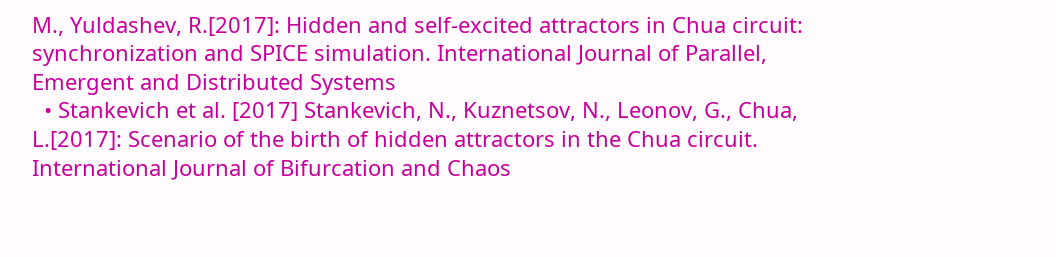M., Yuldashev, R.[2017]: Hidden and self-excited attractors in Chua circuit: synchronization and SPICE simulation. International Journal of Parallel, Emergent and Distributed Systems
  • Stankevich et al. [2017] Stankevich, N., Kuznetsov, N., Leonov, G., Chua, L.[2017]: Scenario of the birth of hidden attractors in the Chua circuit. International Journal of Bifurcation and Chaos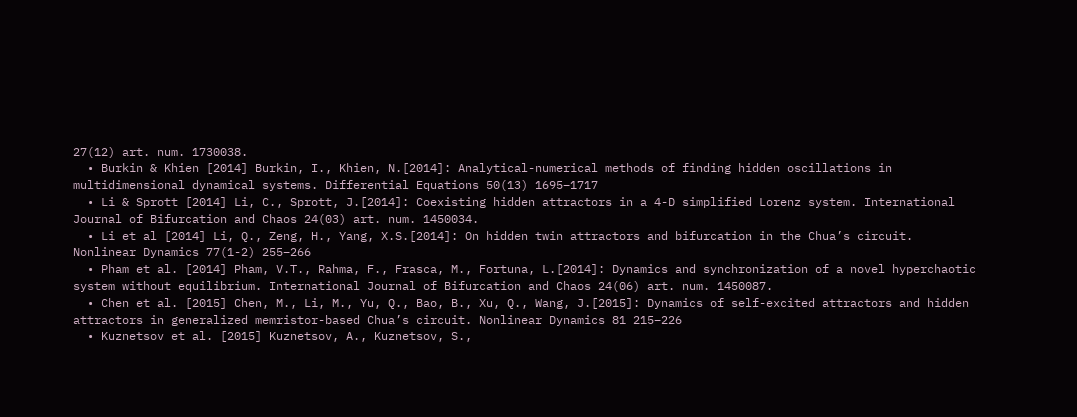27(12) art. num. 1730038.
  • Burkin & Khien [2014] Burkin, I., Khien, N.[2014]: Analytical-numerical methods of finding hidden oscillations in multidimensional dynamical systems. Differential Equations 50(13) 1695–1717
  • Li & Sprott [2014] Li, C., Sprott, J.[2014]: Coexisting hidden attractors in a 4-D simplified Lorenz system. International Journal of Bifurcation and Chaos 24(03) art. num. 1450034.
  • Li et al [2014] Li, Q., Zeng, H., Yang, X.S.[2014]: On hidden twin attractors and bifurcation in the Chua’s circuit. Nonlinear Dynamics 77(1-2) 255–266
  • Pham et al. [2014] Pham, V.T., Rahma, F., Frasca, M., Fortuna, L.[2014]: Dynamics and synchronization of a novel hyperchaotic system without equilibrium. International Journal of Bifurcation and Chaos 24(06) art. num. 1450087.
  • Chen et al. [2015] Chen, M., Li, M., Yu, Q., Bao, B., Xu, Q., Wang, J.[2015]: Dynamics of self-excited attractors and hidden attractors in generalized memristor-based Chua’s circuit. Nonlinear Dynamics 81 215–226
  • Kuznetsov et al. [2015] Kuznetsov, A., Kuznetsov, S.,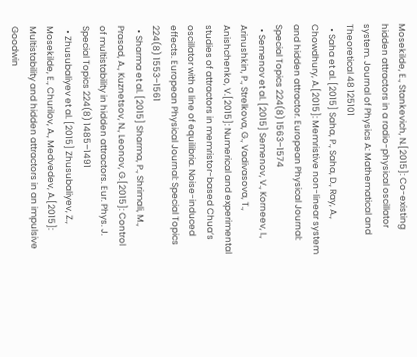Mosekilde, E., Stankevich, N.[2015]: Co-existing hidden attractors in a radio-physical oscillator system. Journal of Physics A: Mathematical and Theoretical 48 125101
  • Saha et al. [2015] Saha, P., Saha, D., Ray, A., Chowdhury, A.[2015]: Memristive non-linear system and hidden attractor. European Physical Journal: Special Topics 224(8) 1563–1574
  • Semenov et al. [2015] Semenov, V., Korneev, I., Arinushkin, P., Strelkova, G., Vadivasova, T., Anishchenko, V.[2015]: Numerical and experimental studies of attractors in memristor-based Chua’s oscillator with a line of equilibria. Noise-induced effects. European Physical Journal: Special Topics 224(8) 1553–1561
  • Sharma et al. [2015] Sharma, P., Shrimali, M., Prasad, A., Kuznetsov, N., Leonov, G.[2015]: Control of multistability in hidden attractors. Eur. Phys. J. Special Topics 224(8) 1485–1491
  • Zhusubaliyev et al. [2015] Zhusubaliyev, Z., Mosekilde, E., Churilov, A., Medvedev, A.[2015]: Multistability and hidden attractors in an impulsive Goodwin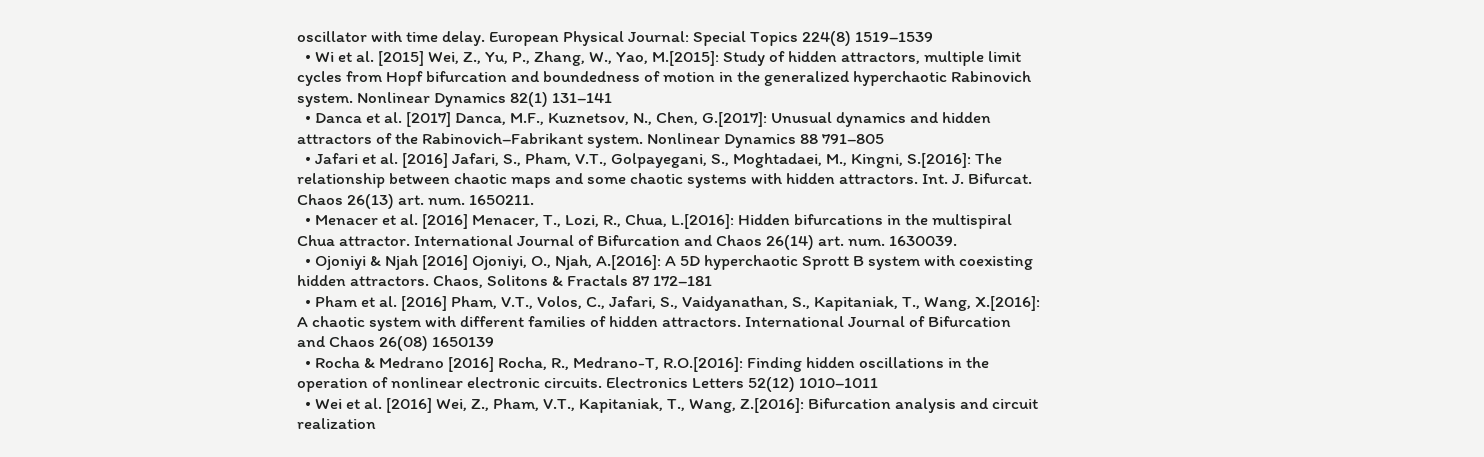oscillator with time delay. European Physical Journal: Special Topics 224(8) 1519–1539
  • Wi et al. [2015] Wei, Z., Yu, P., Zhang, W., Yao, M.[2015]: Study of hidden attractors, multiple limit cycles from Hopf bifurcation and boundedness of motion in the generalized hyperchaotic Rabinovich system. Nonlinear Dynamics 82(1) 131–141
  • Danca et al. [2017] Danca, M.F., Kuznetsov, N., Chen, G.[2017]: Unusual dynamics and hidden attractors of the Rabinovich–Fabrikant system. Nonlinear Dynamics 88 791–805
  • Jafari et al. [2016] Jafari, S., Pham, V.T., Golpayegani, S., Moghtadaei, M., Kingni, S.[2016]: The relationship between chaotic maps and some chaotic systems with hidden attractors. Int. J. Bifurcat. Chaos 26(13) art. num. 1650211.
  • Menacer et al. [2016] Menacer, T., Lozi, R., Chua, L.[2016]: Hidden bifurcations in the multispiral Chua attractor. International Journal of Bifurcation and Chaos 26(14) art. num. 1630039.
  • Ojoniyi & Njah [2016] Ojoniyi, O., Njah, A.[2016]: A 5D hyperchaotic Sprott B system with coexisting hidden attractors. Chaos, Solitons & Fractals 87 172–181
  • Pham et al. [2016] Pham, V.T., Volos, C., Jafari, S., Vaidyanathan, S., Kapitaniak, T., Wang, X.[2016]: A chaotic system with different families of hidden attractors. International Journal of Bifurcation and Chaos 26(08) 1650139
  • Rocha & Medrano [2016] Rocha, R., Medrano-T, R.O.[2016]: Finding hidden oscillations in the operation of nonlinear electronic circuits. Electronics Letters 52(12) 1010–1011
  • Wei et al. [2016] Wei, Z., Pham, V.T., Kapitaniak, T., Wang, Z.[2016]: Bifurcation analysis and circuit realization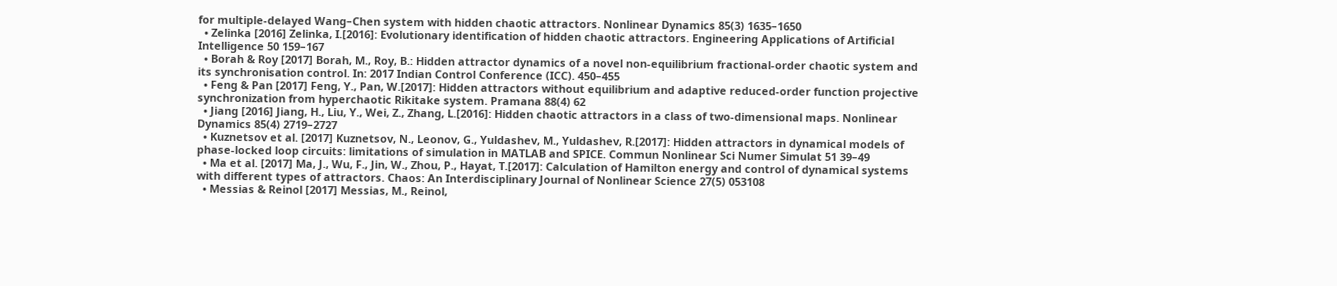for multiple-delayed Wang–Chen system with hidden chaotic attractors. Nonlinear Dynamics 85(3) 1635–1650
  • Zelinka [2016] Zelinka, I.[2016]: Evolutionary identification of hidden chaotic attractors. Engineering Applications of Artificial Intelligence 50 159–167
  • Borah & Roy [2017] Borah, M., Roy, B.: Hidden attractor dynamics of a novel non-equilibrium fractional-order chaotic system and its synchronisation control. In: 2017 Indian Control Conference (ICC). 450–455
  • Feng & Pan [2017] Feng, Y., Pan, W.[2017]: Hidden attractors without equilibrium and adaptive reduced-order function projective synchronization from hyperchaotic Rikitake system. Pramana 88(4) 62
  • Jiang [2016] Jiang, H., Liu, Y., Wei, Z., Zhang, L.[2016]: Hidden chaotic attractors in a class of two-dimensional maps. Nonlinear Dynamics 85(4) 2719–2727
  • Kuznetsov et al. [2017] Kuznetsov, N., Leonov, G., Yuldashev, M., Yuldashev, R.[2017]: Hidden attractors in dynamical models of phase-locked loop circuits: limitations of simulation in MATLAB and SPICE. Commun Nonlinear Sci Numer Simulat 51 39–49
  • Ma et al. [2017] Ma, J., Wu, F., Jin, W., Zhou, P., Hayat, T.[2017]: Calculation of Hamilton energy and control of dynamical systems with different types of attractors. Chaos: An Interdisciplinary Journal of Nonlinear Science 27(5) 053108
  • Messias & Reinol [2017] Messias, M., Reinol,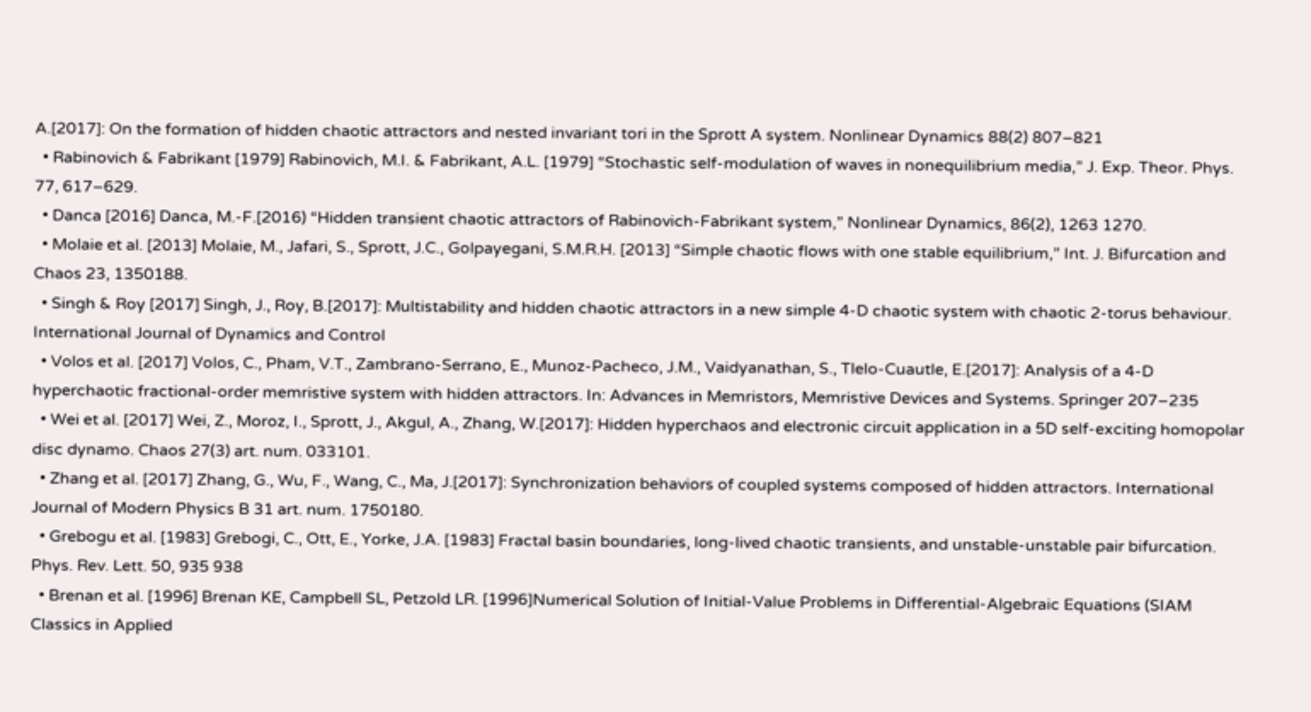A.[2017]: On the formation of hidden chaotic attractors and nested invariant tori in the Sprott A system. Nonlinear Dynamics 88(2) 807–821
  • Rabinovich & Fabrikant [1979] Rabinovich, M.I. & Fabrikant, A.L. [1979] “Stochastic self-modulation of waves in nonequilibrium media,” J. Exp. Theor. Phys. 77, 617–629.
  • Danca [2016] Danca, M.-F.[2016) “Hidden transient chaotic attractors of Rabinovich-Fabrikant system,” Nonlinear Dynamics, 86(2), 1263 1270.
  • Molaie et al. [2013] Molaie, M., Jafari, S., Sprott, J.C., Golpayegani, S.M.R.H. [2013] “Simple chaotic flows with one stable equilibrium,” Int. J. Bifurcation and Chaos 23, 1350188.
  • Singh & Roy [2017] Singh, J., Roy, B.[2017]: Multistability and hidden chaotic attractors in a new simple 4-D chaotic system with chaotic 2-torus behaviour. International Journal of Dynamics and Control
  • Volos et al. [2017] Volos, C., Pham, V.T., Zambrano-Serrano, E., Munoz-Pacheco, J.M., Vaidyanathan, S., Tlelo-Cuautle, E.[2017]: Analysis of a 4-D hyperchaotic fractional-order memristive system with hidden attractors. In: Advances in Memristors, Memristive Devices and Systems. Springer 207–235
  • Wei et al. [2017] Wei, Z., Moroz, I., Sprott, J., Akgul, A., Zhang, W.[2017]: Hidden hyperchaos and electronic circuit application in a 5D self-exciting homopolar disc dynamo. Chaos 27(3) art. num. 033101.
  • Zhang et al. [2017] Zhang, G., Wu, F., Wang, C., Ma, J.[2017]: Synchronization behaviors of coupled systems composed of hidden attractors. International Journal of Modern Physics B 31 art. num. 1750180.
  • Grebogu et al. [1983] Grebogi, C., Ott, E., Yorke, J.A. [1983] Fractal basin boundaries, long-lived chaotic transients, and unstable-unstable pair bifurcation. Phys. Rev. Lett. 50, 935 938
  • Brenan et al. [1996] Brenan KE, Campbell SL, Petzold LR. [1996]Numerical Solution of Initial-Value Problems in Differential-Algebraic Equations (SIAM Classics in Applied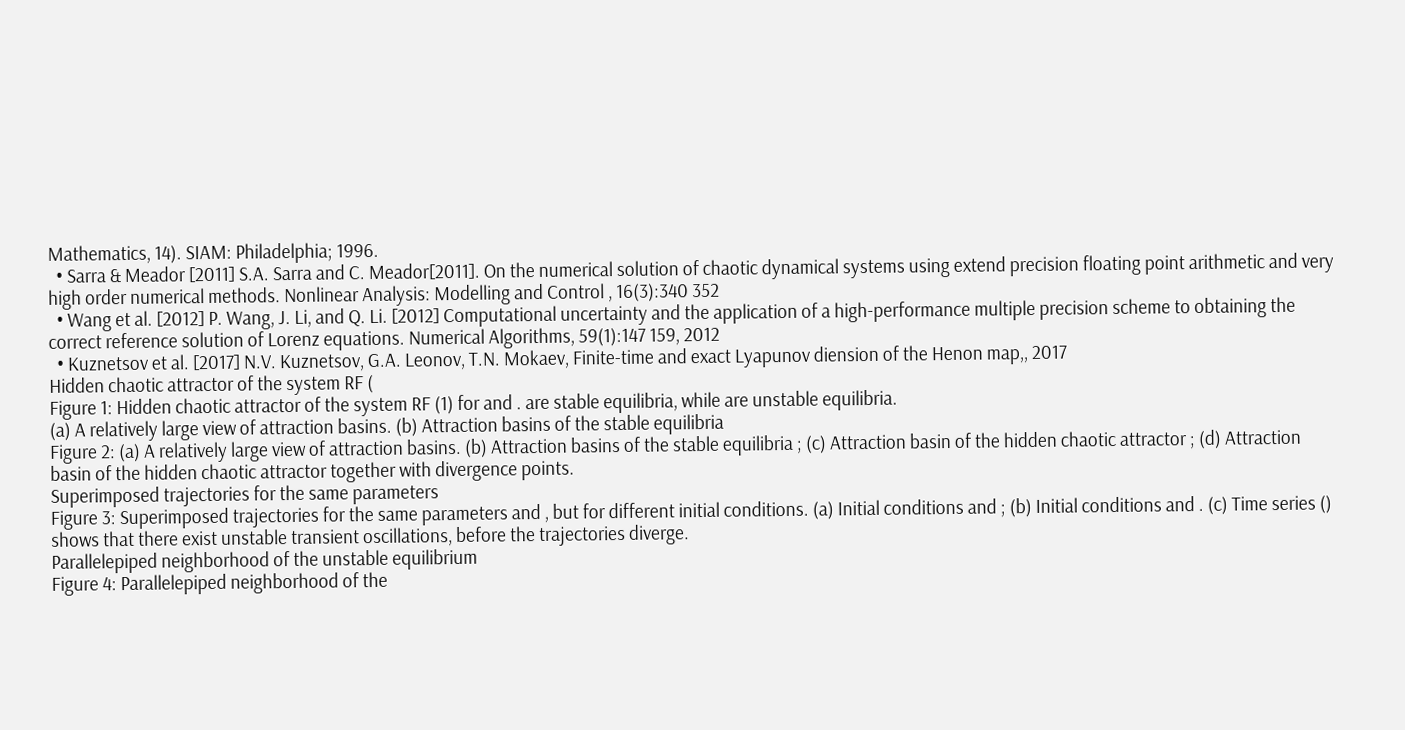Mathematics, 14). SIAM: Philadelphia; 1996.
  • Sarra & Meador [2011] S.A. Sarra and C. Meador[2011]. On the numerical solution of chaotic dynamical systems using extend precision floating point arithmetic and very high order numerical methods. Nonlinear Analysis: Modelling and Control , 16(3):340 352
  • Wang et al. [2012] P. Wang, J. Li, and Q. Li. [2012] Computational uncertainty and the application of a high-performance multiple precision scheme to obtaining the correct reference solution of Lorenz equations. Numerical Algorithms, 59(1):147 159, 2012
  • Kuznetsov et al. [2017] N.V. Kuznetsov, G.A. Leonov, T.N. Mokaev, Finite-time and exact Lyapunov diension of the Henon map,, 2017
Hidden chaotic attractor of the system RF (
Figure 1: Hidden chaotic attractor of the system RF (1) for and . are stable equilibria, while are unstable equilibria.
(a) A relatively large view of attraction basins. (b) Attraction basins of the stable equilibria
Figure 2: (a) A relatively large view of attraction basins. (b) Attraction basins of the stable equilibria ; (c) Attraction basin of the hidden chaotic attractor ; (d) Attraction basin of the hidden chaotic attractor together with divergence points.
Superimposed trajectories for the same parameters
Figure 3: Superimposed trajectories for the same parameters and , but for different initial conditions. (a) Initial conditions and ; (b) Initial conditions and . (c) Time series () shows that there exist unstable transient oscillations, before the trajectories diverge.
Parallelepiped neighborhood of the unstable equilibrium
Figure 4: Parallelepiped neighborhood of the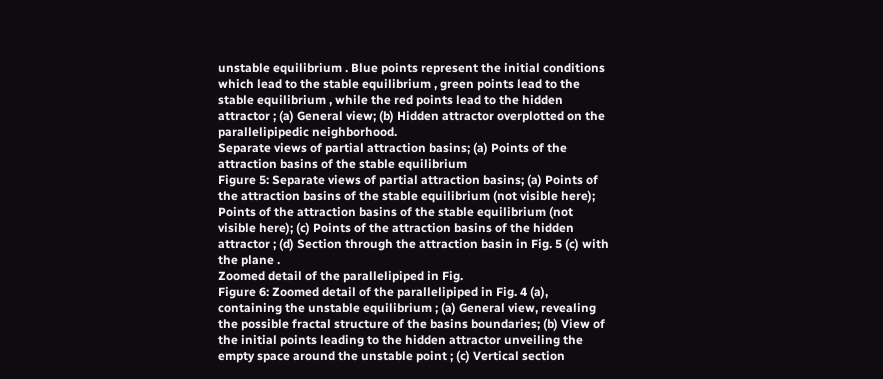unstable equilibrium . Blue points represent the initial conditions which lead to the stable equilibrium , green points lead to the stable equilibrium , while the red points lead to the hidden attractor ; (a) General view; (b) Hidden attractor overplotted on the parallelipipedic neighborhood.
Separate views of partial attraction basins; (a) Points of the attraction basins of the stable equilibrium
Figure 5: Separate views of partial attraction basins; (a) Points of the attraction basins of the stable equilibrium (not visible here); Points of the attraction basins of the stable equilibrium (not visible here); (c) Points of the attraction basins of the hidden attractor ; (d) Section through the attraction basin in Fig. 5 (c) with the plane .
Zoomed detail of the parallelipiped in Fig.
Figure 6: Zoomed detail of the parallelipiped in Fig. 4 (a), containing the unstable equilibrium ; (a) General view, revealing the possible fractal structure of the basins boundaries; (b) View of the initial points leading to the hidden attractor unveiling the empty space around the unstable point ; (c) Vertical section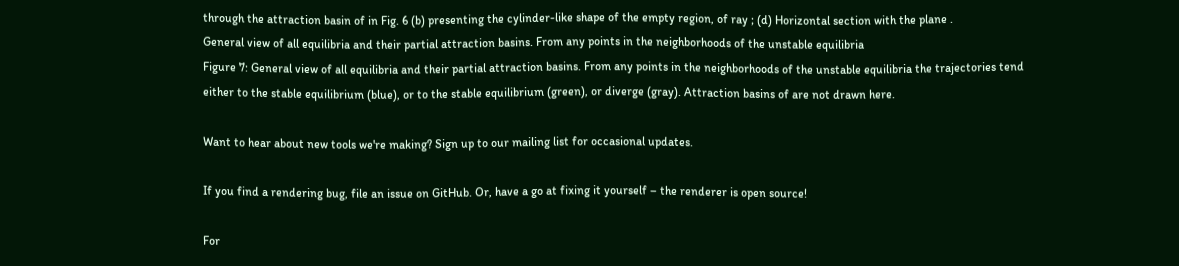through the attraction basin of in Fig. 6 (b) presenting the cylinder-like shape of the empty region, of ray ; (d) Horizontal section with the plane .
General view of all equilibria and their partial attraction basins. From any points in the neighborhoods of the unstable equilibria
Figure 7: General view of all equilibria and their partial attraction basins. From any points in the neighborhoods of the unstable equilibria the trajectories tend either to the stable equilibrium (blue), or to the stable equilibrium (green), or diverge (gray). Attraction basins of are not drawn here.

Want to hear about new tools we're making? Sign up to our mailing list for occasional updates.

If you find a rendering bug, file an issue on GitHub. Or, have a go at fixing it yourself – the renderer is open source!

For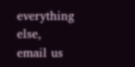everything else, email us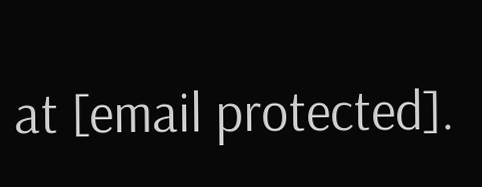at [email protected].